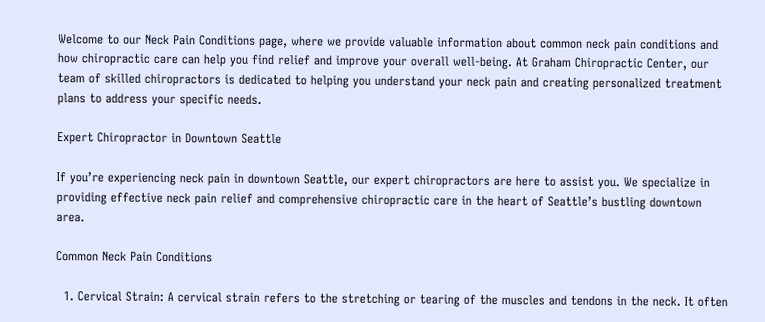Welcome to our Neck Pain Conditions page, where we provide valuable information about common neck pain conditions and how chiropractic care can help you find relief and improve your overall well-being. At Graham Chiropractic Center, our team of skilled chiropractors is dedicated to helping you understand your neck pain and creating personalized treatment plans to address your specific needs.

Expert Chiropractor in Downtown Seattle

If you’re experiencing neck pain in downtown Seattle, our expert chiropractors are here to assist you. We specialize in providing effective neck pain relief and comprehensive chiropractic care in the heart of Seattle’s bustling downtown area.

Common Neck Pain Conditions

  1. Cervical Strain: A cervical strain refers to the stretching or tearing of the muscles and tendons in the neck. It often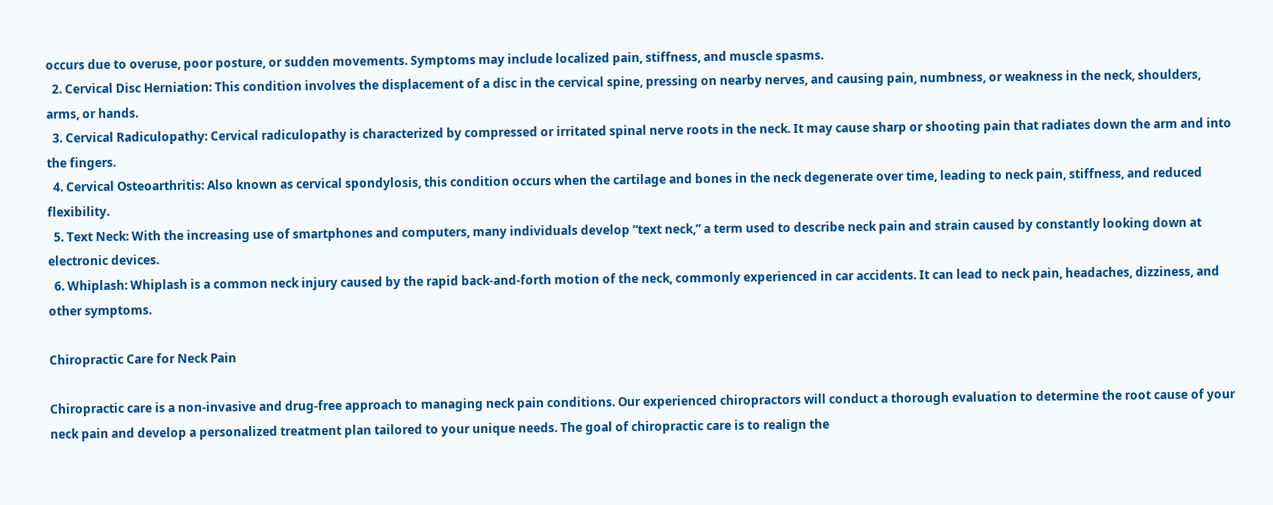occurs due to overuse, poor posture, or sudden movements. Symptoms may include localized pain, stiffness, and muscle spasms.
  2. Cervical Disc Herniation: This condition involves the displacement of a disc in the cervical spine, pressing on nearby nerves, and causing pain, numbness, or weakness in the neck, shoulders, arms, or hands.
  3. Cervical Radiculopathy: Cervical radiculopathy is characterized by compressed or irritated spinal nerve roots in the neck. It may cause sharp or shooting pain that radiates down the arm and into the fingers.
  4. Cervical Osteoarthritis: Also known as cervical spondylosis, this condition occurs when the cartilage and bones in the neck degenerate over time, leading to neck pain, stiffness, and reduced flexibility.
  5. Text Neck: With the increasing use of smartphones and computers, many individuals develop “text neck,” a term used to describe neck pain and strain caused by constantly looking down at electronic devices.
  6. Whiplash: Whiplash is a common neck injury caused by the rapid back-and-forth motion of the neck, commonly experienced in car accidents. It can lead to neck pain, headaches, dizziness, and other symptoms.

Chiropractic Care for Neck Pain

Chiropractic care is a non-invasive and drug-free approach to managing neck pain conditions. Our experienced chiropractors will conduct a thorough evaluation to determine the root cause of your neck pain and develop a personalized treatment plan tailored to your unique needs. The goal of chiropractic care is to realign the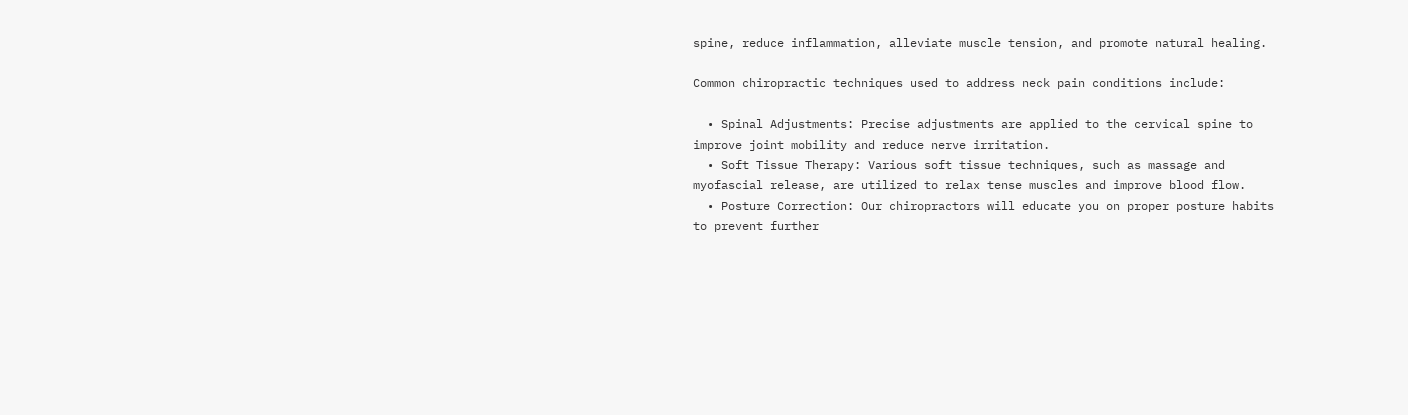spine, reduce inflammation, alleviate muscle tension, and promote natural healing.

Common chiropractic techniques used to address neck pain conditions include:

  • Spinal Adjustments: Precise adjustments are applied to the cervical spine to improve joint mobility and reduce nerve irritation.
  • Soft Tissue Therapy: Various soft tissue techniques, such as massage and myofascial release, are utilized to relax tense muscles and improve blood flow.
  • Posture Correction: Our chiropractors will educate you on proper posture habits to prevent further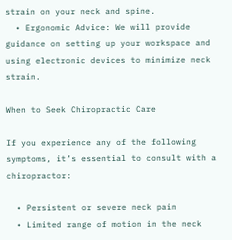strain on your neck and spine.
  • Ergonomic Advice: We will provide guidance on setting up your workspace and using electronic devices to minimize neck strain.

When to Seek Chiropractic Care

If you experience any of the following symptoms, it’s essential to consult with a chiropractor:

  • Persistent or severe neck pain
  • Limited range of motion in the neck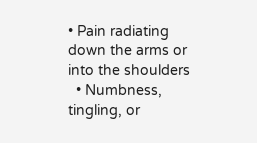• Pain radiating down the arms or into the shoulders
  • Numbness, tingling, or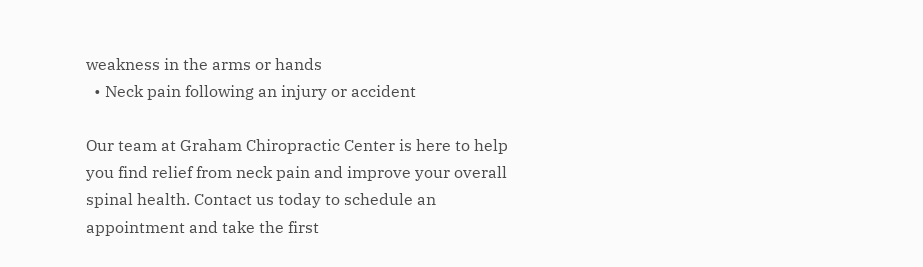weakness in the arms or hands
  • Neck pain following an injury or accident

Our team at Graham Chiropractic Center is here to help you find relief from neck pain and improve your overall spinal health. Contact us today to schedule an appointment and take the first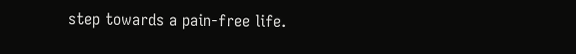step towards a pain-free life.